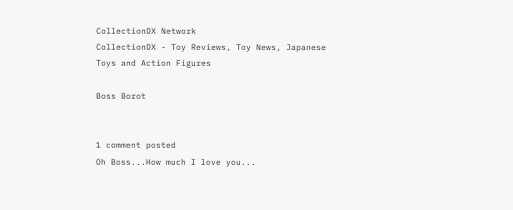CollectionDX Network
CollectionDX - Toy Reviews, Toy News, Japanese Toys and Action Figures

Boss Borot


1 comment posted
Oh Boss...How much I love you...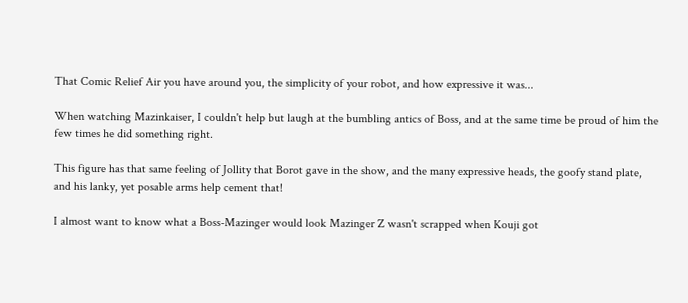That Comic Relief Air you have around you, the simplicity of your robot, and how expressive it was...

When watching Mazinkaiser, I couldn't help but laugh at the bumbling antics of Boss, and at the same time be proud of him the few times he did something right.

This figure has that same feeling of Jollity that Borot gave in the show, and the many expressive heads, the goofy stand plate, and his lanky, yet posable arms help cement that!

I almost want to know what a Boss-Mazinger would look Mazinger Z wasn't scrapped when Kouji got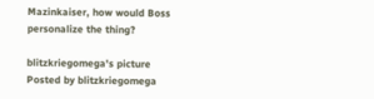Mazinkaiser, how would Boss personalize the thing?

blitzkriegomega's picture
Posted by blitzkriegomega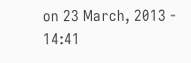on 23 March, 2013 - 14:41